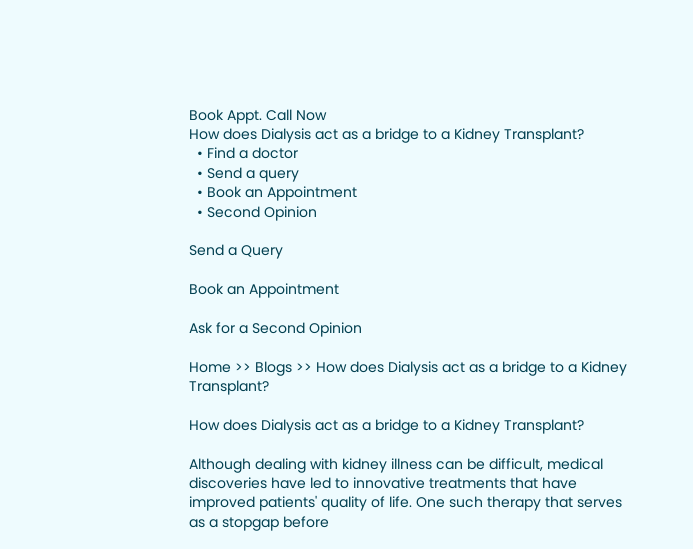Book Appt. Call Now
How does Dialysis act as a bridge to a Kidney Transplant?
  • Find a doctor
  • Send a query
  • Book an Appointment
  • Second Opinion

Send a Query

Book an Appointment

Ask for a Second Opinion

Home >> Blogs >> How does Dialysis act as a bridge to a Kidney Transplant?

How does Dialysis act as a bridge to a Kidney Transplant?

Although dealing with kidney illness can be difficult, medical discoveries have led to innovative treatments that have improved patients' quality of life. One such therapy that serves as a stopgap before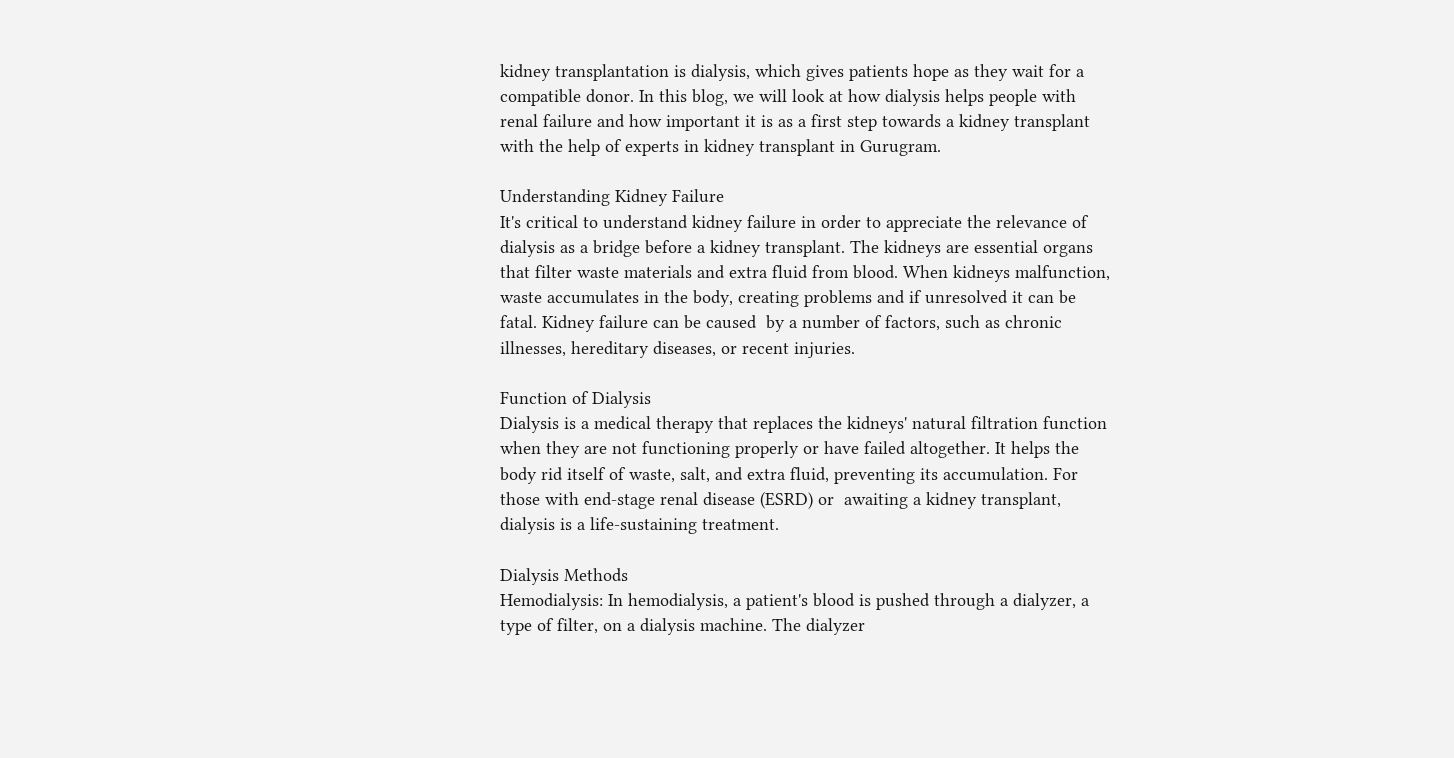kidney transplantation is dialysis, which gives patients hope as they wait for a compatible donor. In this blog, we will look at how dialysis helps people with renal failure and how important it is as a first step towards a kidney transplant with the help of experts in kidney transplant in Gurugram.

Understanding Kidney Failure
It's critical to understand kidney failure in order to appreciate the relevance of dialysis as a bridge before a kidney transplant. The kidneys are essential organs that filter waste materials and extra fluid from blood. When kidneys malfunction, waste accumulates in the body, creating problems and if unresolved it can be fatal. Kidney failure can be caused  by a number of factors, such as chronic illnesses, hereditary diseases, or recent injuries.

Function of Dialysis
Dialysis is a medical therapy that replaces the kidneys' natural filtration function when they are not functioning properly or have failed altogether. It helps the body rid itself of waste, salt, and extra fluid, preventing its accumulation. For those with end-stage renal disease (ESRD) or  awaiting a kidney transplant, dialysis is a life-sustaining treatment.

Dialysis Methods
Hemodialysis: In hemodialysis, a patient's blood is pushed through a dialyzer, a type of filter, on a dialysis machine. The dialyzer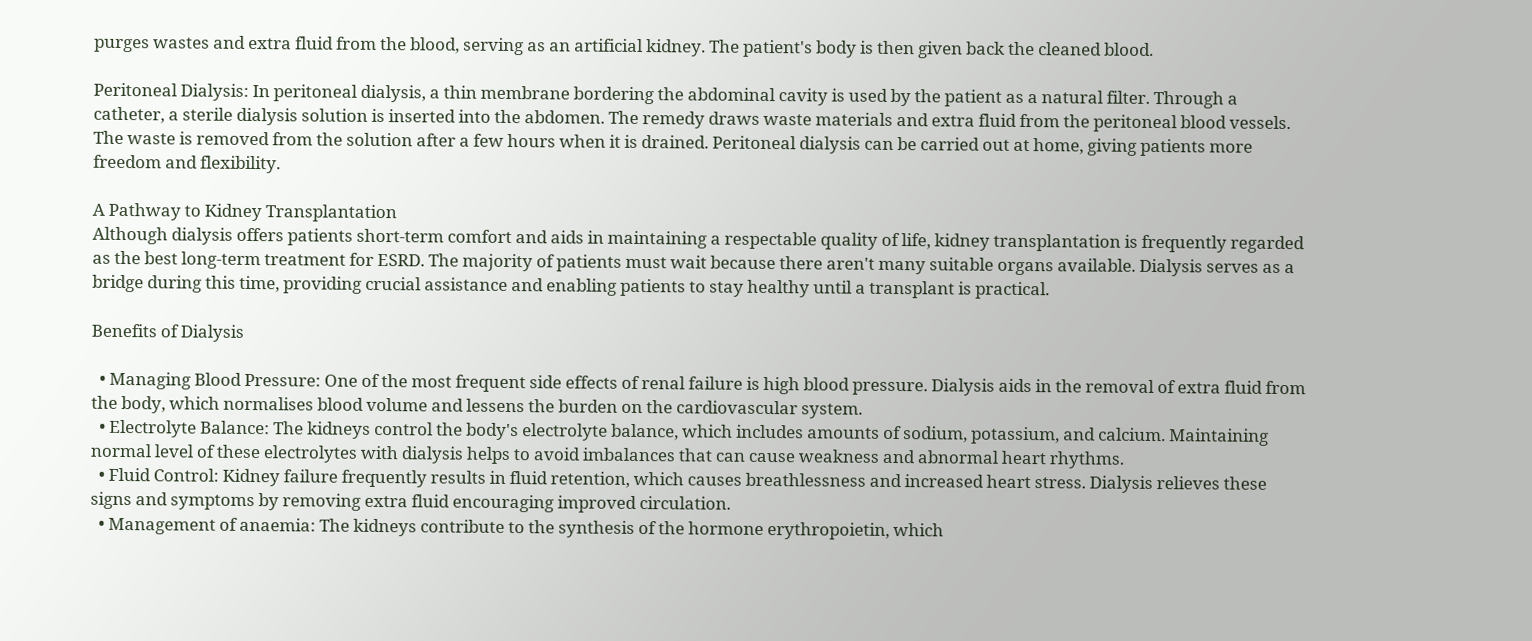purges wastes and extra fluid from the blood, serving as an artificial kidney. The patient's body is then given back the cleaned blood.

Peritoneal Dialysis: In peritoneal dialysis, a thin membrane bordering the abdominal cavity is used by the patient as a natural filter. Through a catheter, a sterile dialysis solution is inserted into the abdomen. The remedy draws waste materials and extra fluid from the peritoneal blood vessels. The waste is removed from the solution after a few hours when it is drained. Peritoneal dialysis can be carried out at home, giving patients more freedom and flexibility.

A Pathway to Kidney Transplantation
Although dialysis offers patients short-term comfort and aids in maintaining a respectable quality of life, kidney transplantation is frequently regarded as the best long-term treatment for ESRD. The majority of patients must wait because there aren't many suitable organs available. Dialysis serves as a bridge during this time, providing crucial assistance and enabling patients to stay healthy until a transplant is practical.

Benefits of Dialysis

  • Managing Blood Pressure: One of the most frequent side effects of renal failure is high blood pressure. Dialysis aids in the removal of extra fluid from the body, which normalises blood volume and lessens the burden on the cardiovascular system.
  • Electrolyte Balance: The kidneys control the body's electrolyte balance, which includes amounts of sodium, potassium, and calcium. Maintaining normal level of these electrolytes with dialysis helps to avoid imbalances that can cause weakness and abnormal heart rhythms.
  • Fluid Control: Kidney failure frequently results in fluid retention, which causes breathlessness and increased heart stress. Dialysis relieves these signs and symptoms by removing extra fluid encouraging improved circulation.
  • Management of anaemia: The kidneys contribute to the synthesis of the hormone erythropoietin, which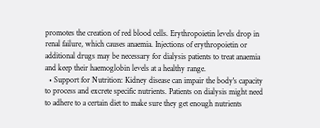promotes the creation of red blood cells. Erythropoietin levels drop in renal failure, which causes anaemia. Injections of erythropoietin or additional drugs may be necessary for dialysis patients to treat anaemia and keep their haemoglobin levels at a healthy range.
  • Support for Nutrition: Kidney disease can impair the body's capacity to process and excrete specific nutrients. Patients on dialysis might need to adhere to a certain diet to make sure they get enough nutrients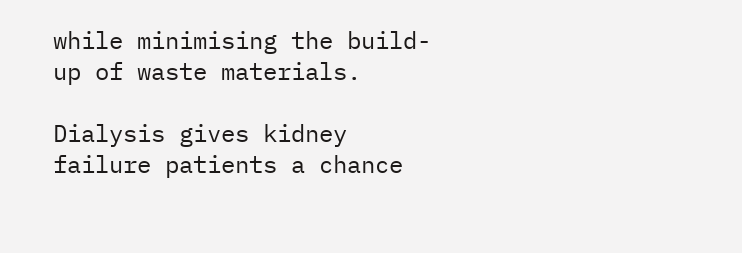while minimising the build-up of waste materials.

Dialysis gives kidney failure patients a chance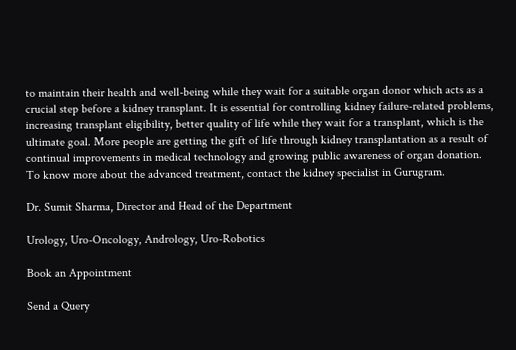to maintain their health and well-being while they wait for a suitable organ donor which acts as a crucial step before a kidney transplant. It is essential for controlling kidney failure-related problems, increasing transplant eligibility, better quality of life while they wait for a transplant, which is the ultimate goal. More people are getting the gift of life through kidney transplantation as a result of continual improvements in medical technology and growing public awareness of organ donation. To know more about the advanced treatment, contact the kidney specialist in Gurugram.

Dr. Sumit Sharma, Director and Head of the Department

Urology, Uro-Oncology, Andrology, Uro-Robotics

Book an Appointment

Send a Query